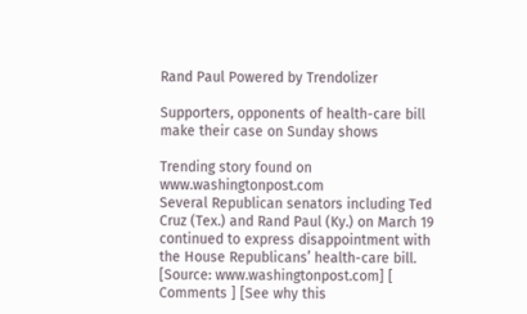Rand Paul Powered by Trendolizer

Supporters, opponents of health-care bill make their case on Sunday shows

Trending story found on www.washingtonpost.com
Several Republican senators including Ted Cruz (Tex.) and Rand Paul (Ky.) on March 19 continued to express disappointment with the House Republicans’ health-care bill.
[Source: www.washingtonpost.com] [ Comments ] [See why this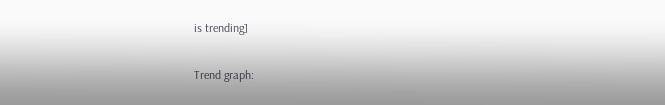is trending]

Trend graph: